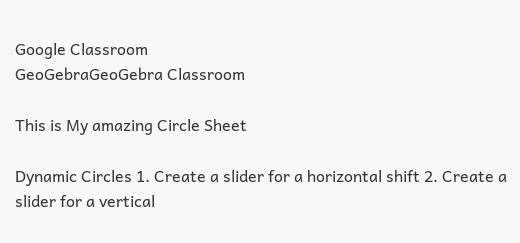Google Classroom
GeoGebraGeoGebra Classroom

This is My amazing Circle Sheet

Dynamic Circles 1. Create a slider for a horizontal shift 2. Create a slider for a vertical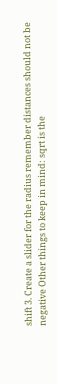shift 3. Create a slider for the radius remember distances should not be negative Other things to keep in mind: sqrt is the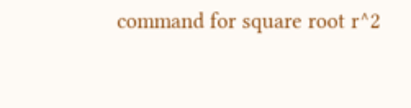command for square root r^2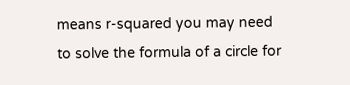means r-squared you may need to solve the formula of a circle for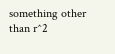something other than r^2